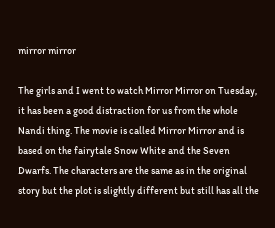mirror mirror

The girls and I went to watch Mirror Mirror on Tuesday, it has been a good distraction for us from the whole Nandi thing. The movie is called Mirror Mirror and is based on the fairytale Snow White and the Seven Dwarfs. The characters are the same as in the original story but the plot is slightly different but still has all the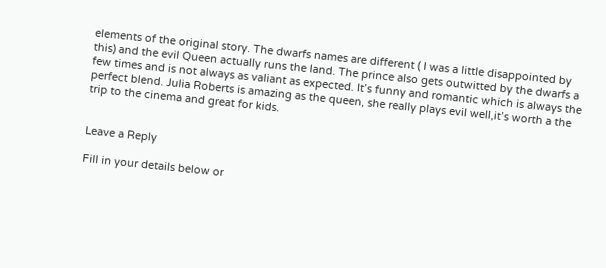elements of the original story. The dwarfs names are different ( I was a little disappointed by this) and the evil Queen actually runs the land. The prince also gets outwitted by the dwarfs a few times and is not always as valiant as expected. It’s funny and romantic which is always the perfect blend. Julia Roberts is amazing as the queen, she really plays evil well,it’s worth a the trip to the cinema and great for kids.


Leave a Reply

Fill in your details below or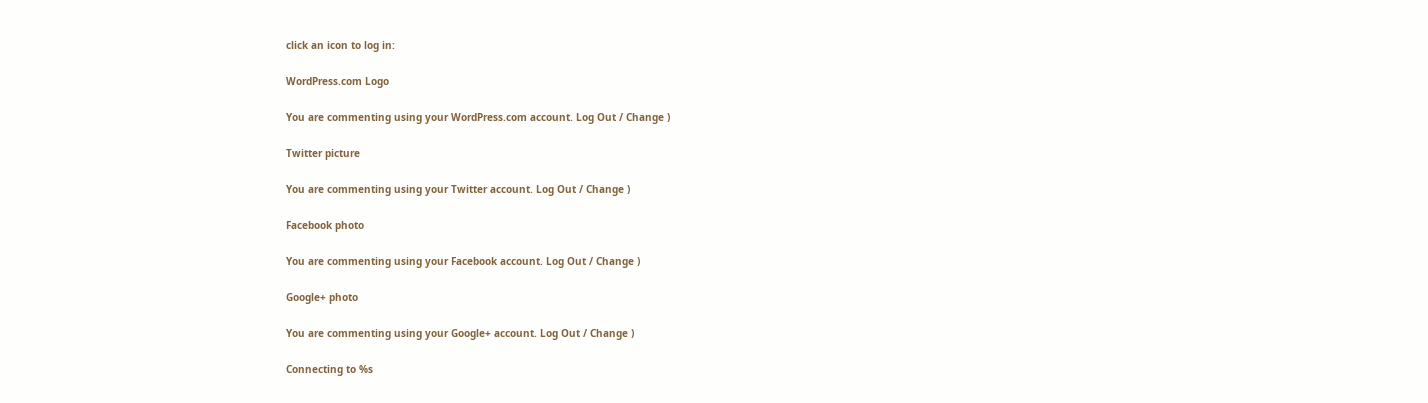click an icon to log in:

WordPress.com Logo

You are commenting using your WordPress.com account. Log Out / Change )

Twitter picture

You are commenting using your Twitter account. Log Out / Change )

Facebook photo

You are commenting using your Facebook account. Log Out / Change )

Google+ photo

You are commenting using your Google+ account. Log Out / Change )

Connecting to %s